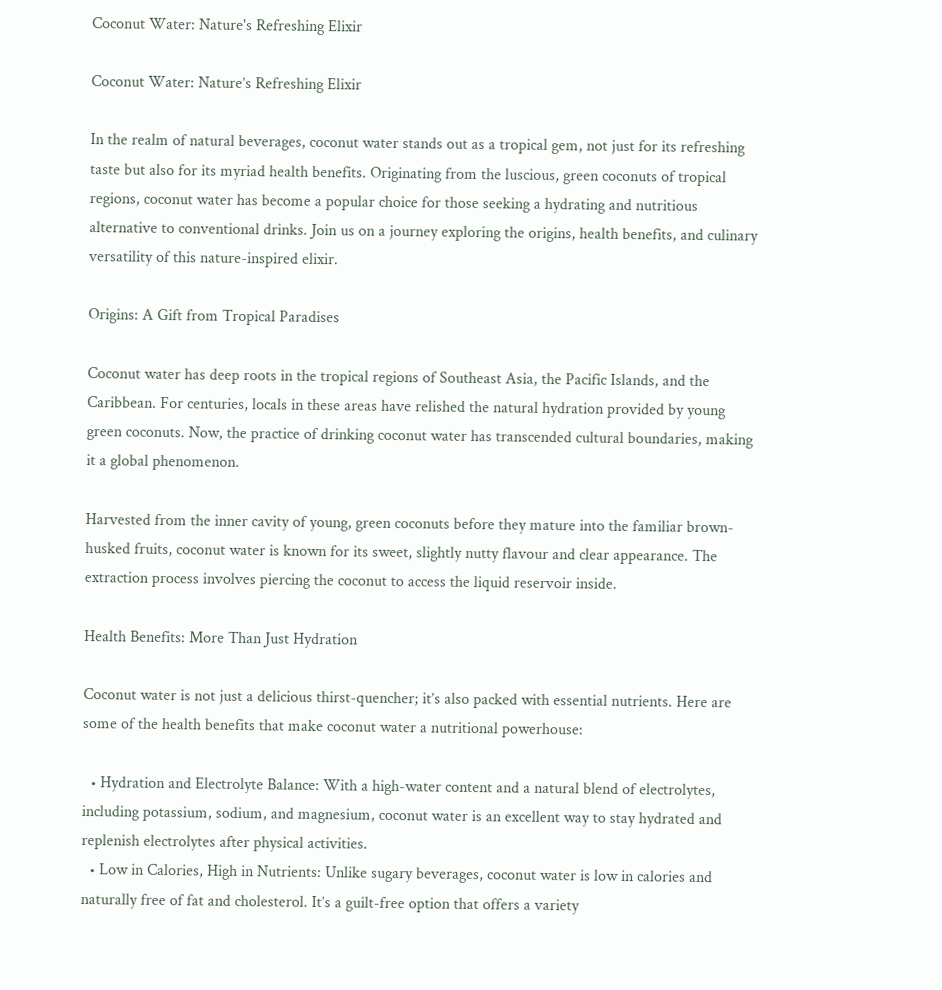Coconut Water: Nature's Refreshing Elixir

Coconut Water: Nature’s Refreshing Elixir

In the realm of natural beverages, coconut water stands out as a tropical gem, not just for its refreshing taste but also for its myriad health benefits. Originating from the luscious, green coconuts of tropical regions, coconut water has become a popular choice for those seeking a hydrating and nutritious alternative to conventional drinks. Join us on a journey exploring the origins, health benefits, and culinary versatility of this nature-inspired elixir.

Origins: A Gift from Tropical Paradises

Coconut water has deep roots in the tropical regions of Southeast Asia, the Pacific Islands, and the Caribbean. For centuries, locals in these areas have relished the natural hydration provided by young green coconuts. Now, the practice of drinking coconut water has transcended cultural boundaries, making it a global phenomenon.

Harvested from the inner cavity of young, green coconuts before they mature into the familiar brown-husked fruits, coconut water is known for its sweet, slightly nutty flavour and clear appearance. The extraction process involves piercing the coconut to access the liquid reservoir inside.

Health Benefits: More Than Just Hydration

Coconut water is not just a delicious thirst-quencher; it’s also packed with essential nutrients. Here are some of the health benefits that make coconut water a nutritional powerhouse:

  • Hydration and Electrolyte Balance: With a high-water content and a natural blend of electrolytes, including potassium, sodium, and magnesium, coconut water is an excellent way to stay hydrated and replenish electrolytes after physical activities.
  • Low in Calories, High in Nutrients: Unlike sugary beverages, coconut water is low in calories and naturally free of fat and cholesterol. It’s a guilt-free option that offers a variety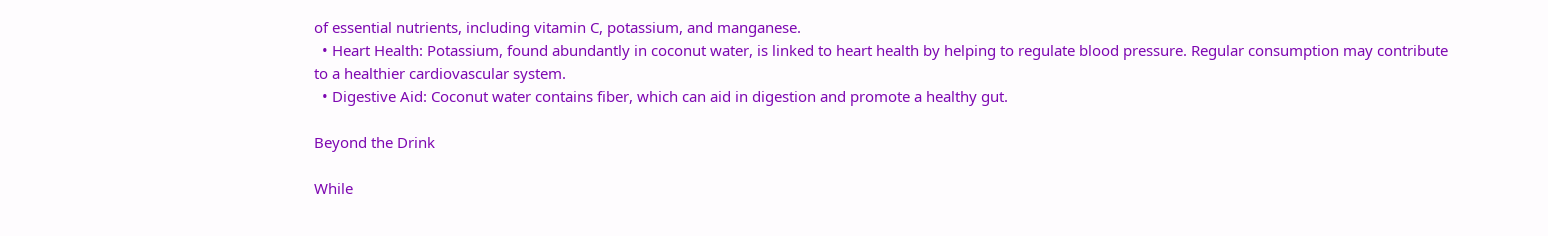of essential nutrients, including vitamin C, potassium, and manganese.
  • Heart Health: Potassium, found abundantly in coconut water, is linked to heart health by helping to regulate blood pressure. Regular consumption may contribute to a healthier cardiovascular system.
  • Digestive Aid: Coconut water contains fiber, which can aid in digestion and promote a healthy gut.

Beyond the Drink

While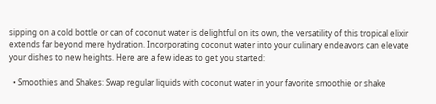sipping on a cold bottle or can of coconut water is delightful on its own, the versatility of this tropical elixir extends far beyond mere hydration. Incorporating coconut water into your culinary endeavors can elevate your dishes to new heights. Here are a few ideas to get you started:

  • Smoothies and Shakes: Swap regular liquids with coconut water in your favorite smoothie or shake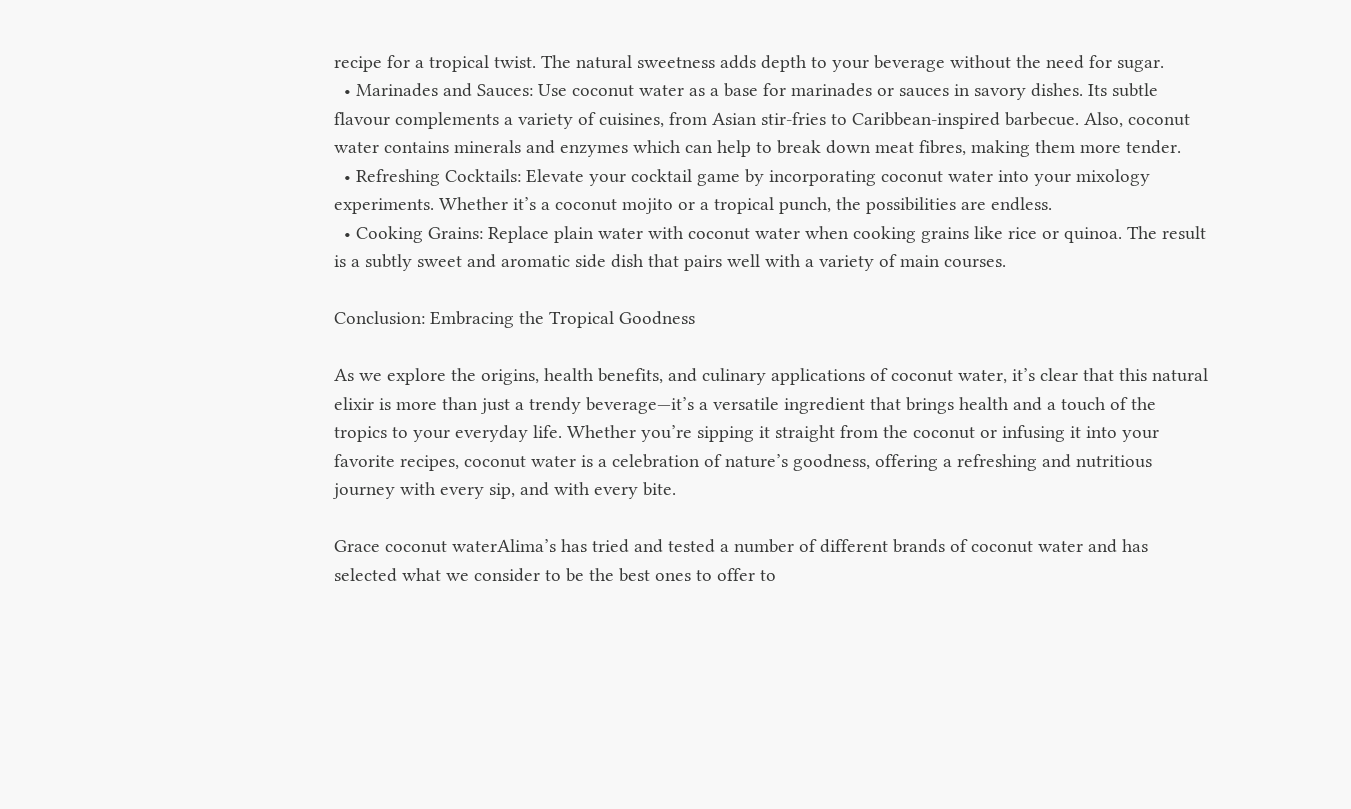recipe for a tropical twist. The natural sweetness adds depth to your beverage without the need for sugar.
  • Marinades and Sauces: Use coconut water as a base for marinades or sauces in savory dishes. Its subtle flavour complements a variety of cuisines, from Asian stir-fries to Caribbean-inspired barbecue. Also, coconut water contains minerals and enzymes which can help to break down meat fibres, making them more tender.
  • Refreshing Cocktails: Elevate your cocktail game by incorporating coconut water into your mixology experiments. Whether it’s a coconut mojito or a tropical punch, the possibilities are endless.
  • Cooking Grains: Replace plain water with coconut water when cooking grains like rice or quinoa. The result is a subtly sweet and aromatic side dish that pairs well with a variety of main courses.

Conclusion: Embracing the Tropical Goodness

As we explore the origins, health benefits, and culinary applications of coconut water, it’s clear that this natural elixir is more than just a trendy beverage—it’s a versatile ingredient that brings health and a touch of the tropics to your everyday life. Whether you’re sipping it straight from the coconut or infusing it into your favorite recipes, coconut water is a celebration of nature’s goodness, offering a refreshing and nutritious journey with every sip, and with every bite.

Grace coconut waterAlima’s has tried and tested a number of different brands of coconut water and has selected what we consider to be the best ones to offer to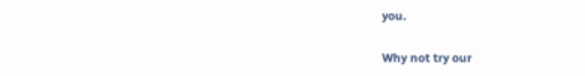you.

Why not try our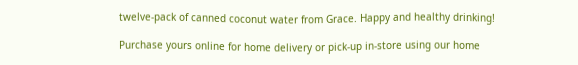twelve-pack of canned coconut water from Grace. Happy and healthy drinking!

Purchase yours online for home delivery or pick-up in-store using our home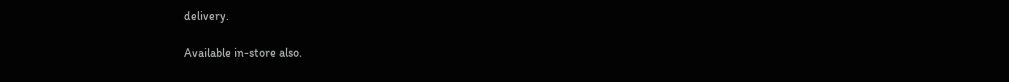delivery.

Available in-store also.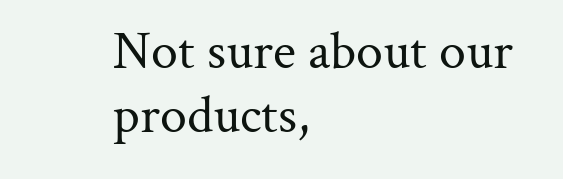Not sure about our products,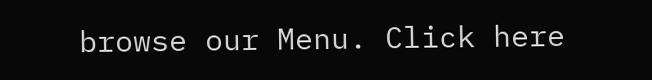browse our Menu. Click here